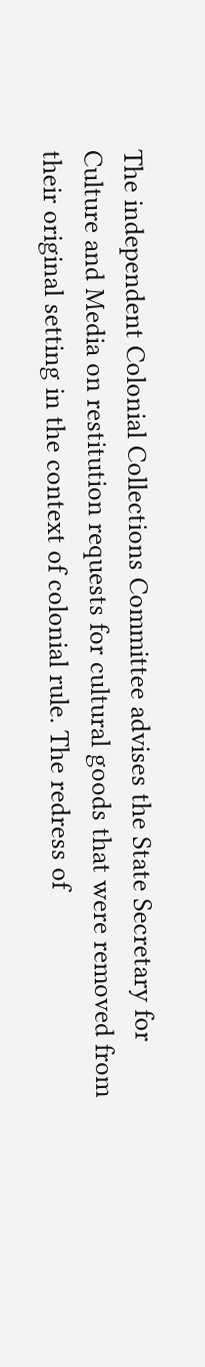The independent Colonial Collections Committee advises the State Secretary for Culture and Media on restitution requests for cultural goods that were removed from their original setting in the context of colonial rule. The redress of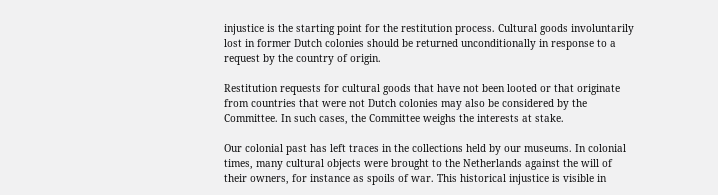injustice is the starting point for the restitution process. Cultural goods involuntarily lost in former Dutch colonies should be returned unconditionally in response to a request by the country of origin.

Restitution requests for cultural goods that have not been looted or that originate from countries that were not Dutch colonies may also be considered by the Committee. In such cases, the Committee weighs the interests at stake.

Our colonial past has left traces in the collections held by our museums. In colonial times, many cultural objects were brought to the Netherlands against the will of their owners, for instance as spoils of war. This historical injustice is visible in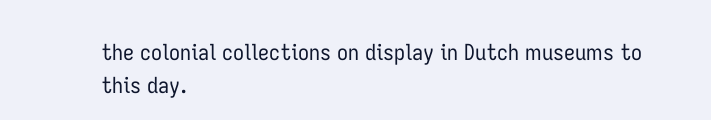the colonial collections on display in Dutch museums to this day.